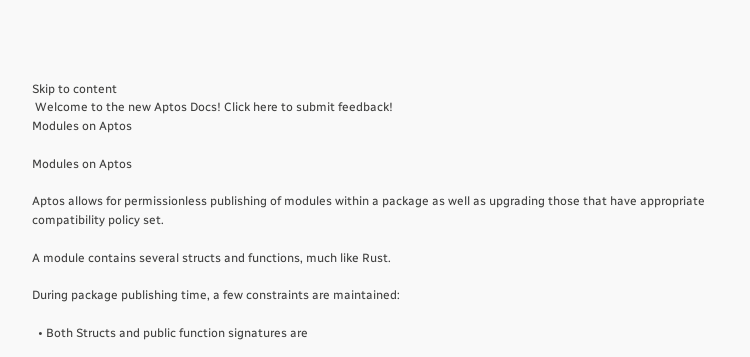Skip to content
 Welcome to the new Aptos Docs! Click here to submit feedback!
Modules on Aptos

Modules on Aptos

Aptos allows for permissionless publishing of modules within a package as well as upgrading those that have appropriate compatibility policy set.

A module contains several structs and functions, much like Rust.

During package publishing time, a few constraints are maintained:

  • Both Structs and public function signatures are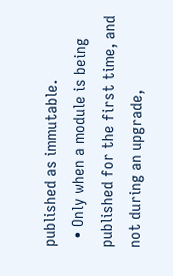published as immutable.
  • Only when a module is being published for the first time, and not during an upgrade,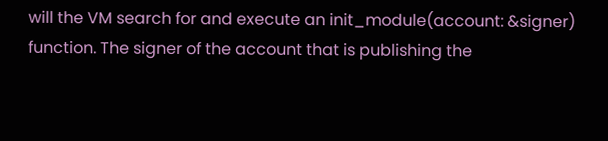will the VM search for and execute an init_module(account: &signer) function. The signer of the account that is publishing the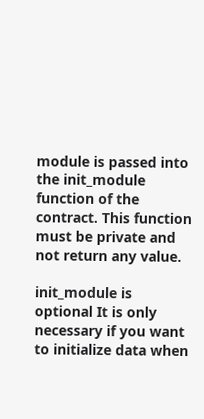module is passed into the init_module function of the contract. This function must be private and not return any value.

init_module is optional It is only necessary if you want to initialize data when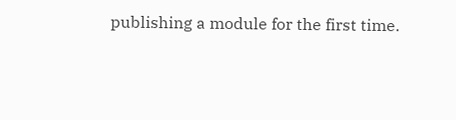publishing a module for the first time.